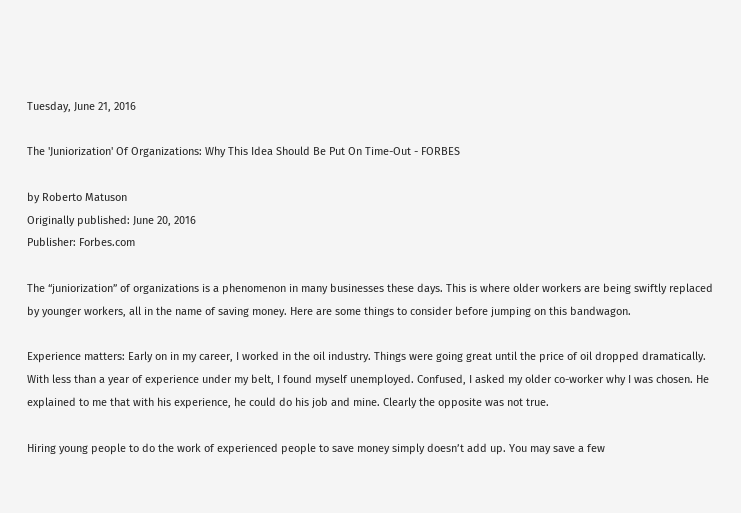Tuesday, June 21, 2016

The 'Juniorization' Of Organizations: Why This Idea Should Be Put On Time-Out - FORBES

by Roberto Matuson
Originally published: June 20, 2016
Publisher: Forbes.com

The “juniorization” of organizations is a phenomenon in many businesses these days. This is where older workers are being swiftly replaced by younger workers, all in the name of saving money. Here are some things to consider before jumping on this bandwagon.

Experience matters: Early on in my career, I worked in the oil industry. Things were going great until the price of oil dropped dramatically. With less than a year of experience under my belt, I found myself unemployed. Confused, I asked my older co-worker why I was chosen. He explained to me that with his experience, he could do his job and mine. Clearly the opposite was not true.

Hiring young people to do the work of experienced people to save money simply doesn’t add up. You may save a few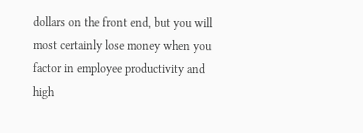dollars on the front end, but you will most certainly lose money when you factor in employee productivity and high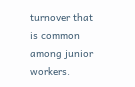turnover that is common among junior workers.